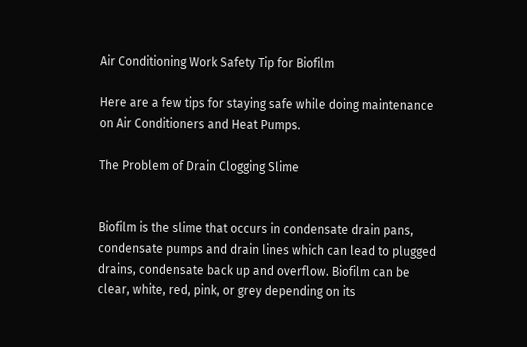Air Conditioning Work Safety Tip for Biofilm

Here are a few tips for staying safe while doing maintenance on Air Conditioners and Heat Pumps.

The Problem of Drain Clogging Slime


Biofilm is the slime that occurs in condensate drain pans, condensate pumps and drain lines which can lead to plugged drains, condensate back up and overflow. Biofilm can be clear, white, red, pink, or grey depending on its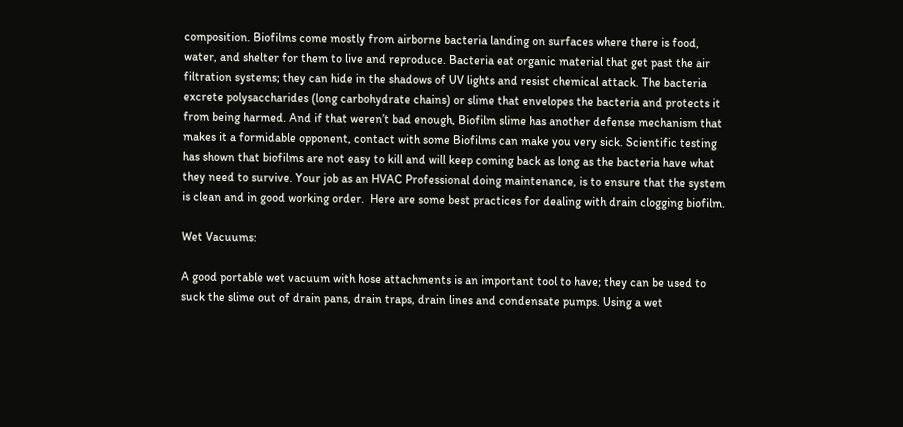composition. Biofilms come mostly from airborne bacteria landing on surfaces where there is food, water, and shelter for them to live and reproduce. Bacteria eat organic material that get past the air filtration systems; they can hide in the shadows of UV lights and resist chemical attack. The bacteria excrete polysaccharides (long carbohydrate chains) or slime that envelopes the bacteria and protects it from being harmed. And if that weren’t bad enough, Biofilm slime has another defense mechanism that makes it a formidable opponent, contact with some Biofilms can make you very sick. Scientific testing has shown that biofilms are not easy to kill and will keep coming back as long as the bacteria have what they need to survive. Your job as an HVAC Professional doing maintenance, is to ensure that the system is clean and in good working order.  Here are some best practices for dealing with drain clogging biofilm.

Wet Vacuums:

A good portable wet vacuum with hose attachments is an important tool to have; they can be used to suck the slime out of drain pans, drain traps, drain lines and condensate pumps. Using a wet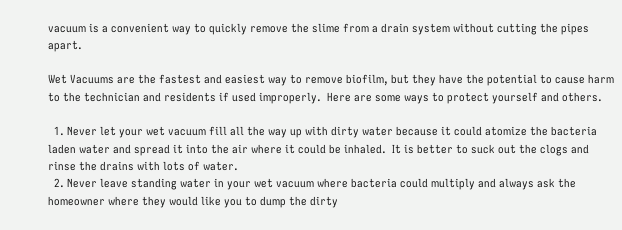vacuum is a convenient way to quickly remove the slime from a drain system without cutting the pipes apart.

Wet Vacuums are the fastest and easiest way to remove biofilm, but they have the potential to cause harm to the technician and residents if used improperly.  Here are some ways to protect yourself and others.

  1. Never let your wet vacuum fill all the way up with dirty water because it could atomize the bacteria laden water and spread it into the air where it could be inhaled.  It is better to suck out the clogs and rinse the drains with lots of water.
  2. Never leave standing water in your wet vacuum where bacteria could multiply and always ask the homeowner where they would like you to dump the dirty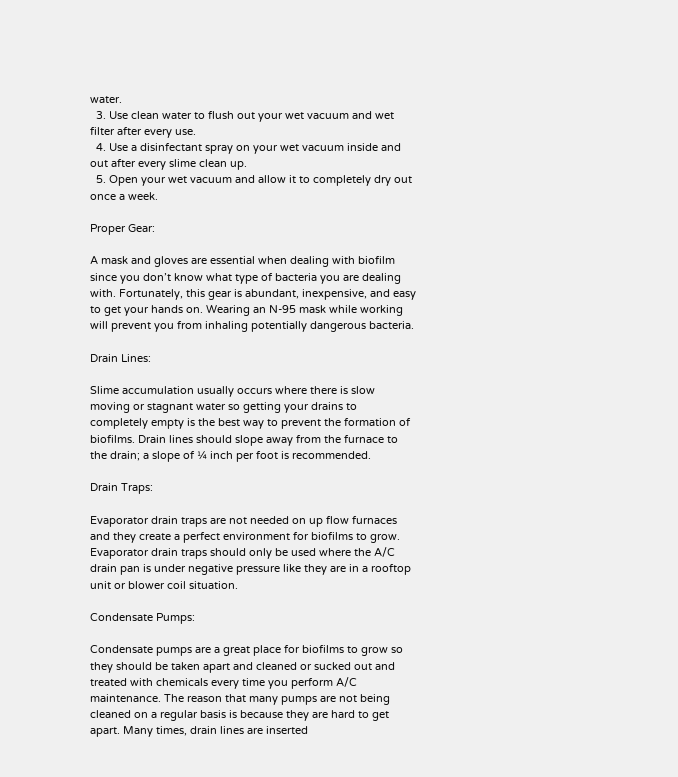water.
  3. Use clean water to flush out your wet vacuum and wet filter after every use.
  4. Use a disinfectant spray on your wet vacuum inside and out after every slime clean up.
  5. Open your wet vacuum and allow it to completely dry out once a week.

Proper Gear:

A mask and gloves are essential when dealing with biofilm since you don’t know what type of bacteria you are dealing with. Fortunately, this gear is abundant, inexpensive, and easy to get your hands on. Wearing an N-95 mask while working will prevent you from inhaling potentially dangerous bacteria.

Drain Lines:

Slime accumulation usually occurs where there is slow moving or stagnant water so getting your drains to completely empty is the best way to prevent the formation of biofilms. Drain lines should slope away from the furnace to the drain; a slope of ¼ inch per foot is recommended.

Drain Traps:

Evaporator drain traps are not needed on up flow furnaces and they create a perfect environment for biofilms to grow. Evaporator drain traps should only be used where the A/C drain pan is under negative pressure like they are in a rooftop unit or blower coil situation.

Condensate Pumps:

Condensate pumps are a great place for biofilms to grow so they should be taken apart and cleaned or sucked out and treated with chemicals every time you perform A/C maintenance. The reason that many pumps are not being cleaned on a regular basis is because they are hard to get apart. Many times, drain lines are inserted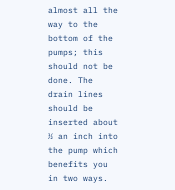almost all the way to the bottom of the pumps; this should not be done. The drain lines should be inserted about ½ an inch into the pump which benefits you in two ways.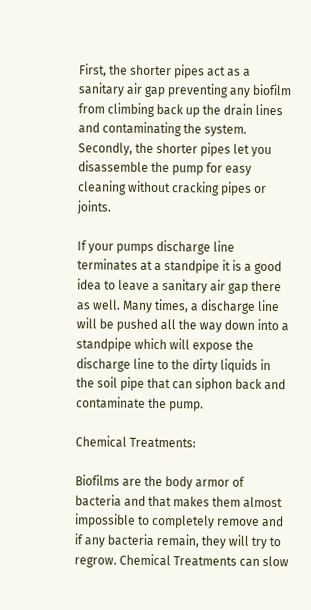First, the shorter pipes act as a sanitary air gap preventing any biofilm from climbing back up the drain lines and contaminating the system. Secondly, the shorter pipes let you disassemble the pump for easy cleaning without cracking pipes or joints.

If your pumps discharge line terminates at a standpipe it is a good idea to leave a sanitary air gap there as well. Many times, a discharge line will be pushed all the way down into a standpipe which will expose the discharge line to the dirty liquids in the soil pipe that can siphon back and contaminate the pump.

Chemical Treatments:

Biofilms are the body armor of bacteria and that makes them almost impossible to completely remove and if any bacteria remain, they will try to regrow. Chemical Treatments can slow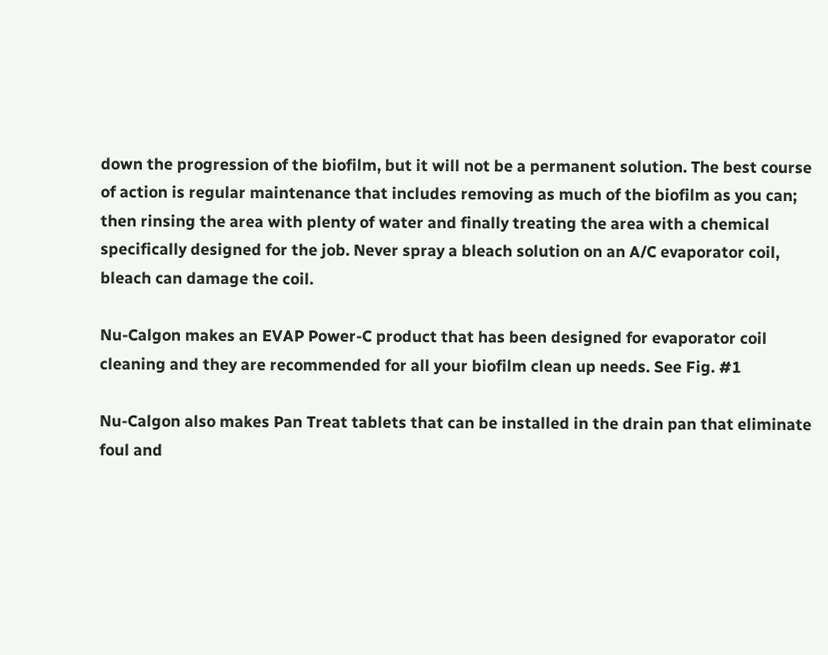down the progression of the biofilm, but it will not be a permanent solution. The best course of action is regular maintenance that includes removing as much of the biofilm as you can; then rinsing the area with plenty of water and finally treating the area with a chemical specifically designed for the job. Never spray a bleach solution on an A/C evaporator coil, bleach can damage the coil.

Nu-Calgon makes an EVAP Power-C product that has been designed for evaporator coil cleaning and they are recommended for all your biofilm clean up needs. See Fig. #1

Nu-Calgon also makes Pan Treat tablets that can be installed in the drain pan that eliminate foul and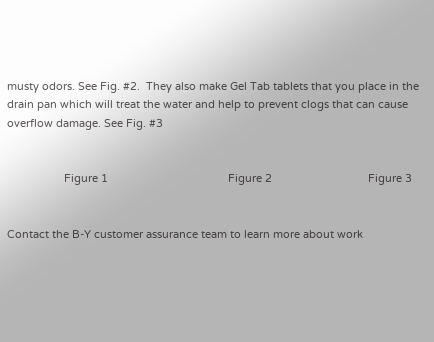musty odors. See Fig. #2.  They also make Gel Tab tablets that you place in the drain pan which will treat the water and help to prevent clogs that can cause overflow damage. See Fig. #3


                   Figure 1                                        Figure 2                                Figure 3


Contact the B-Y customer assurance team to learn more about work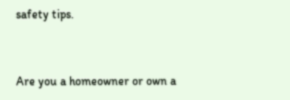safety tips.


Are you a homeowner or own a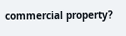commercial property?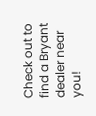Check out to find a Bryant dealer near you!